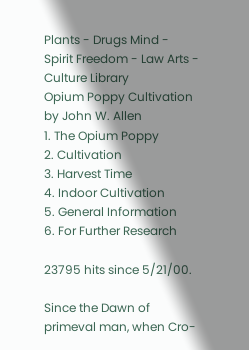Plants - Drugs Mind - Spirit Freedom - Law Arts - Culture Library
Opium Poppy Cultivation
by John W. Allen
1. The Opium Poppy
2. Cultivation
3. Harvest Time
4. Indoor Cultivation
5. General Information
6. For Further Research

23795 hits since 5/21/00.

Since the Dawn of primeval man, when Cro-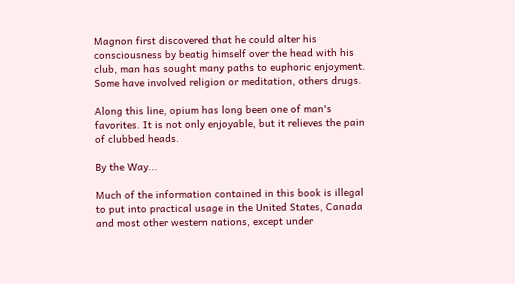Magnon first discovered that he could alter his consciousness by beatig himself over the head with his club, man has sought many paths to euphoric enjoyment. Some have involved religion or meditation, others drugs.

Along this line, opium has long been one of man's favorites. It is not only enjoyable, but it relieves the pain of clubbed heads.

By the Way...

Much of the information contained in this book is illegal to put into practical usage in the United States, Canada and most other western nations, except under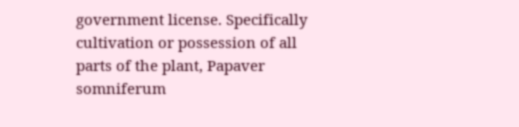government license. Specifically cultivation or possession of all parts of the plant, Papaver somniferum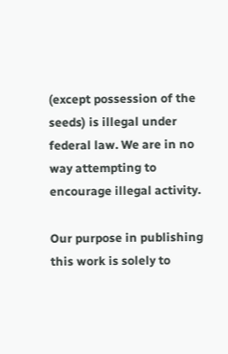(except possession of the seeds) is illegal under federal law. We are in no way attempting to encourage illegal activity.

Our purpose in publishing this work is solely to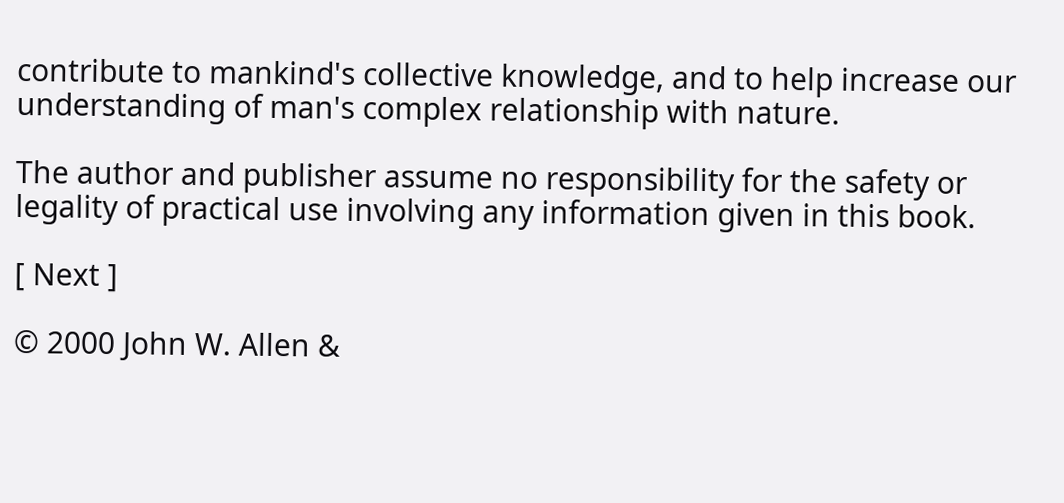contribute to mankind's collective knowledge, and to help increase our understanding of man's complex relationship with nature.

The author and publisher assume no responsibility for the safety or legality of practical use involving any information given in this book.

[ Next ]

© 2000 John W. Allen &